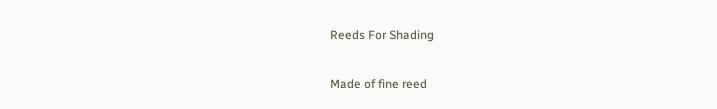Reeds For Shading


Made of fine reed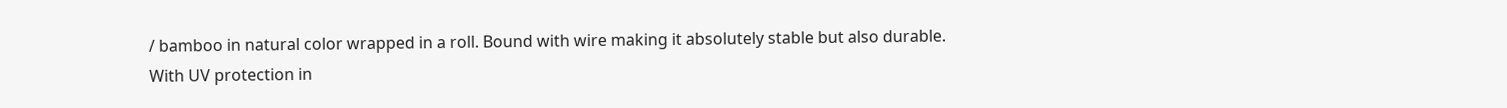/ bamboo in natural color wrapped in a roll. Bound with wire making it absolutely stable but also durable.
With UV protection in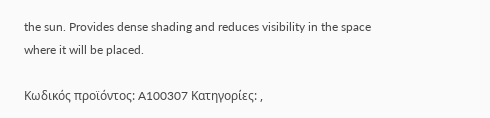the sun. Provides dense shading and reduces visibility in the space where it will be placed.

Κωδικός προϊόντος: A100307 Κατηγορίες: ,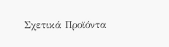Σχετικά Προϊόντα